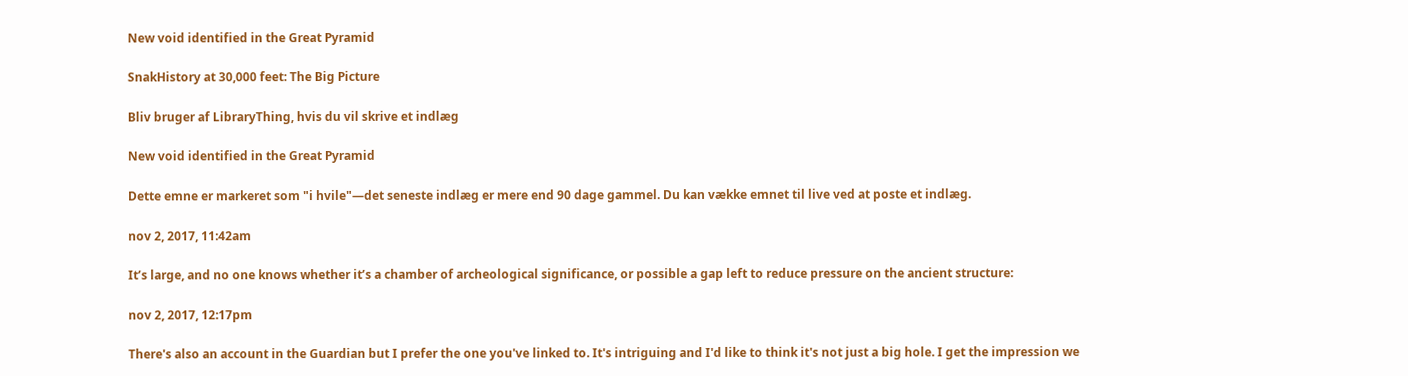New void identified in the Great Pyramid

SnakHistory at 30,000 feet: The Big Picture

Bliv bruger af LibraryThing, hvis du vil skrive et indlæg

New void identified in the Great Pyramid

Dette emne er markeret som "i hvile"—det seneste indlæg er mere end 90 dage gammel. Du kan vække emnet til live ved at poste et indlæg.

nov 2, 2017, 11:42am

It’s large, and no one knows whether it’s a chamber of archeological significance, or possible a gap left to reduce pressure on the ancient structure:

nov 2, 2017, 12:17pm

There's also an account in the Guardian but I prefer the one you've linked to. It's intriguing and I'd like to think it's not just a big hole. I get the impression we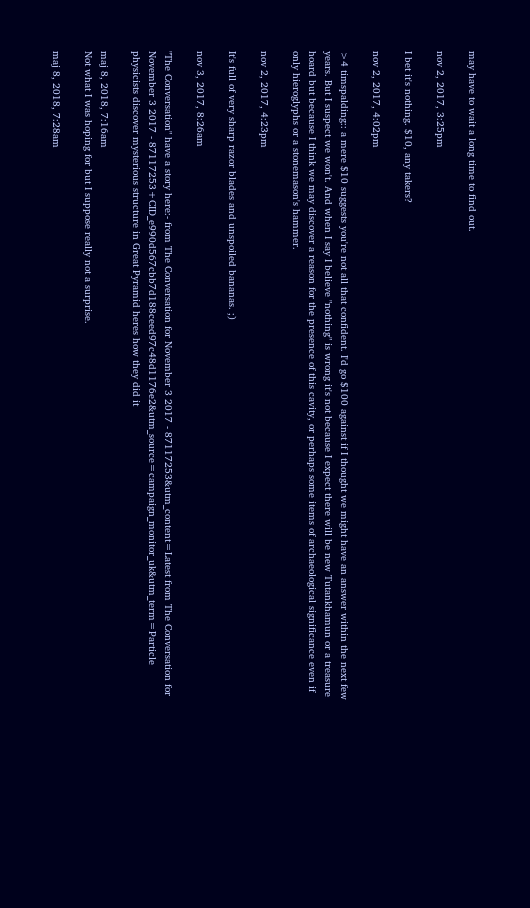may have to wait a long time to find out.

nov 2, 2017, 3:25pm

I bet it's nothing. $10, any takers?

nov 2, 2017, 4:02pm

>4 timspalding:: a mere $10 suggests you're not all that confident. I'd go $100 against if I thought we might have an answer within the next few years. But I suspect we won't. And when I say I believe "nothing" is wrong it's not because I expect there will be new Tutankhamun or a treasure hoard but because I think we may discover a reason for the presence of this cavity, or perhaps some items of archaeological significance even if only hieroglyphs or a stonemason's hammer.

nov 2, 2017, 4:23pm

It's full of very sharp razor blades and unspoiled bananas. ;)

nov 3, 2017, 8:26am

"The Conversation" have a story here:- from The Conversation for November 3 2017 - 87117253&utm_content=Latest from The Conversation for November 3 2017 - 87117253+CID_e990d567cbb7d188ceed97c48d1176e2&utm_source=campaign_monitor_uk&utm_term=Particle physicists discover mysterious structure in Great Pyramid heres how they did it

maj 8, 2018, 7:16am
Not what I was hoping for but I suppose really not a surprise.

maj 8, 2018, 7:28am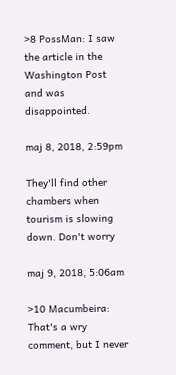>8 PossMan: I saw the article in the Washington Post and was disappointed.

maj 8, 2018, 2:59pm

They'll find other chambers when tourism is slowing down. Don't worry

maj 9, 2018, 5:06am

>10 Macumbeira: That's a wry comment, but I never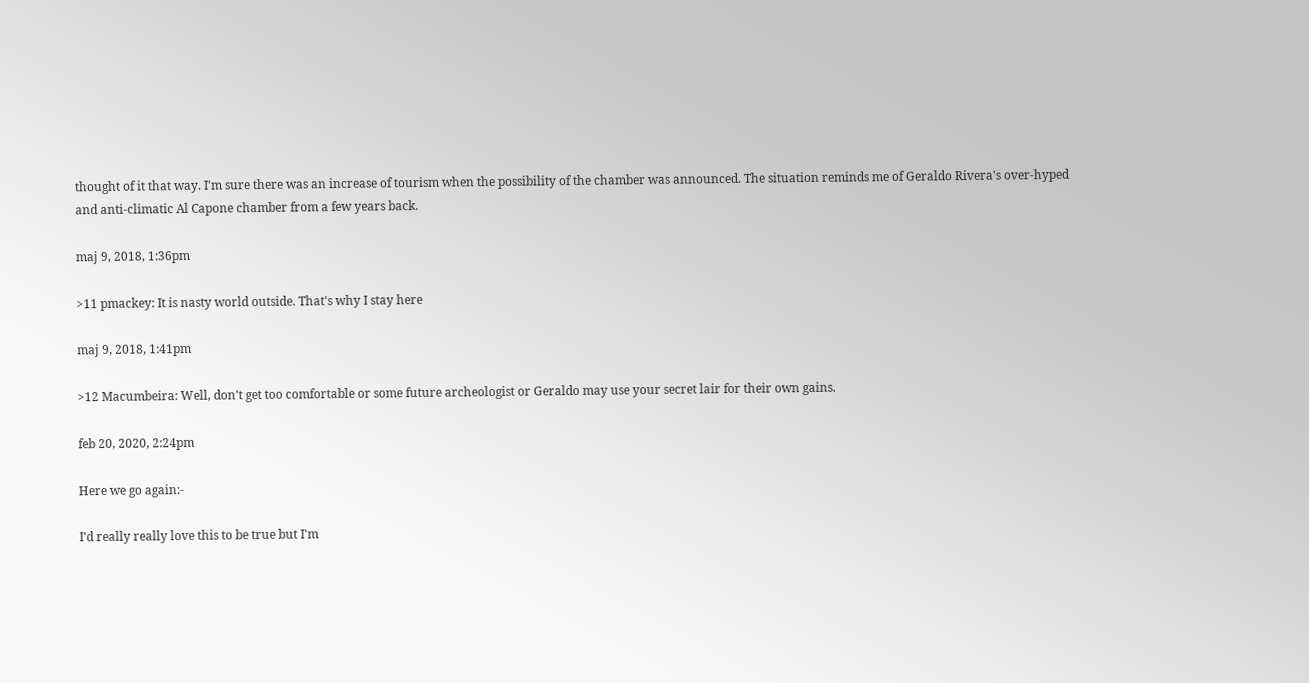thought of it that way. I'm sure there was an increase of tourism when the possibility of the chamber was announced. The situation reminds me of Geraldo Rivera's over-hyped and anti-climatic Al Capone chamber from a few years back.

maj 9, 2018, 1:36pm

>11 pmackey: It is nasty world outside. That's why I stay here

maj 9, 2018, 1:41pm

>12 Macumbeira: Well, don't get too comfortable or some future archeologist or Geraldo may use your secret lair for their own gains.

feb 20, 2020, 2:24pm

Here we go again:-

I'd really really love this to be true but I'm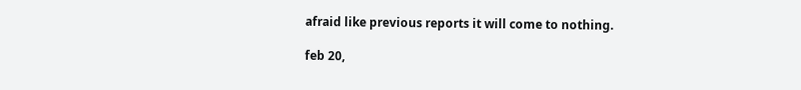afraid like previous reports it will come to nothing.

feb 20,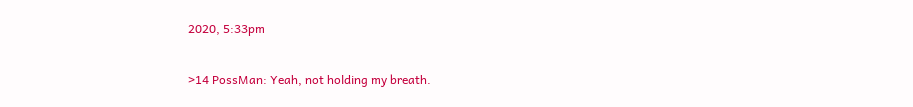2020, 5:33pm

>14 PossMan: Yeah, not holding my breath.